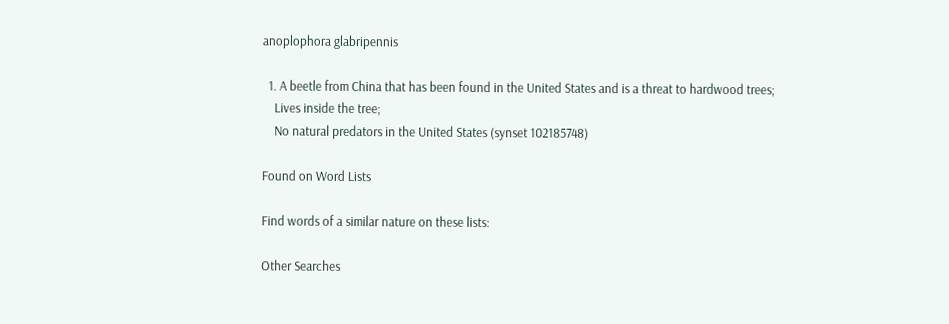anoplophora glabripennis

  1. A beetle from China that has been found in the United States and is a threat to hardwood trees;
    Lives inside the tree;
    No natural predators in the United States (synset 102185748)

Found on Word Lists

Find words of a similar nature on these lists:

Other Searches